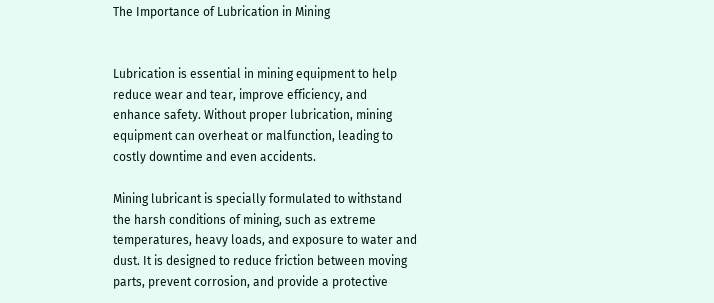The Importance of Lubrication in Mining


Lubrication is essential in mining equipment to help reduce wear and tear, improve efficiency, and enhance safety. Without proper lubrication, mining equipment can overheat or malfunction, leading to costly downtime and even accidents.

Mining lubricant is specially formulated to withstand the harsh conditions of mining, such as extreme temperatures, heavy loads, and exposure to water and dust. It is designed to reduce friction between moving parts, prevent corrosion, and provide a protective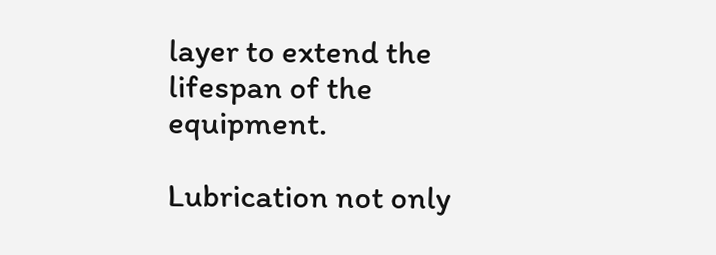layer to extend the lifespan of the equipment.

Lubrication not only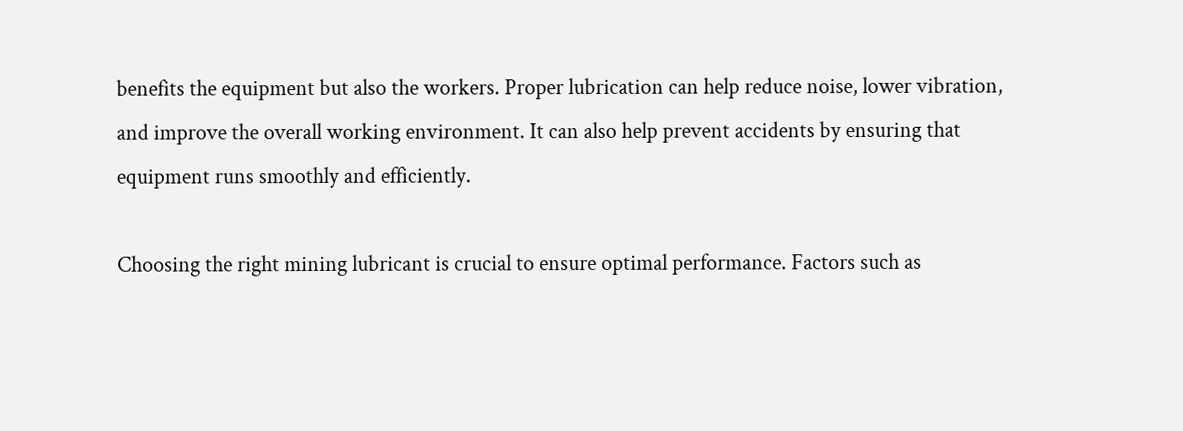benefits the equipment but also the workers. Proper lubrication can help reduce noise, lower vibration, and improve the overall working environment. It can also help prevent accidents by ensuring that equipment runs smoothly and efficiently.

Choosing the right mining lubricant is crucial to ensure optimal performance. Factors such as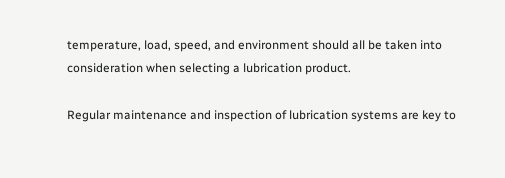temperature, load, speed, and environment should all be taken into consideration when selecting a lubrication product.

Regular maintenance and inspection of lubrication systems are key to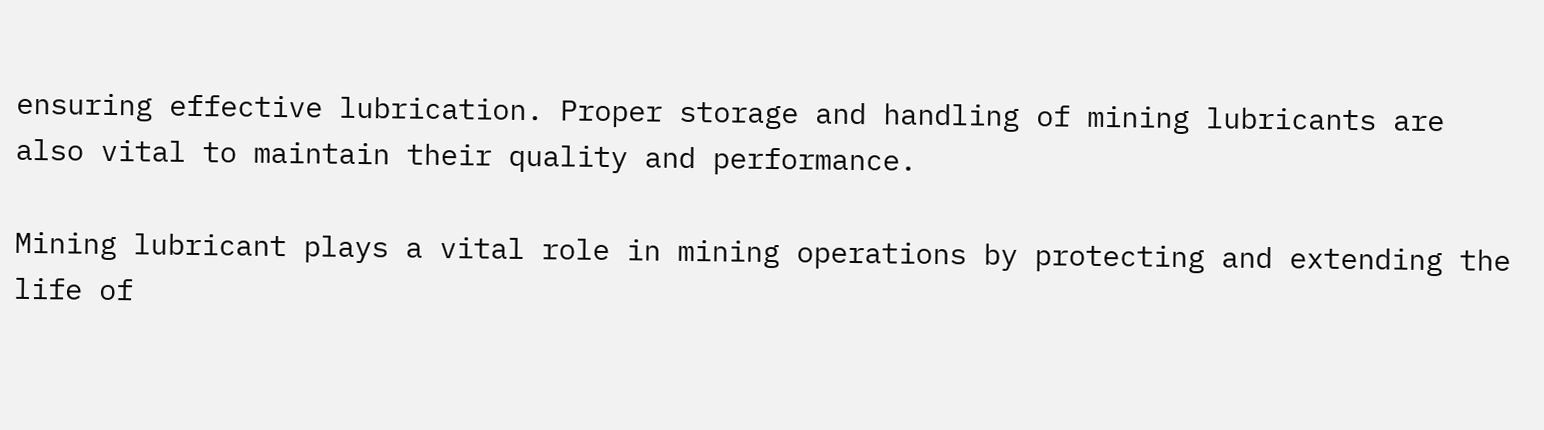ensuring effective lubrication. Proper storage and handling of mining lubricants are also vital to maintain their quality and performance.

Mining lubricant plays a vital role in mining operations by protecting and extending the life of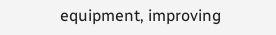equipment, improving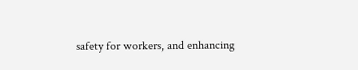safety for workers, and enhancing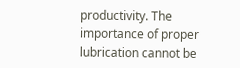productivity. The importance of proper lubrication cannot be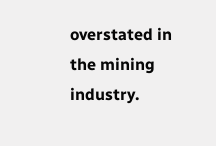overstated in the mining industry.